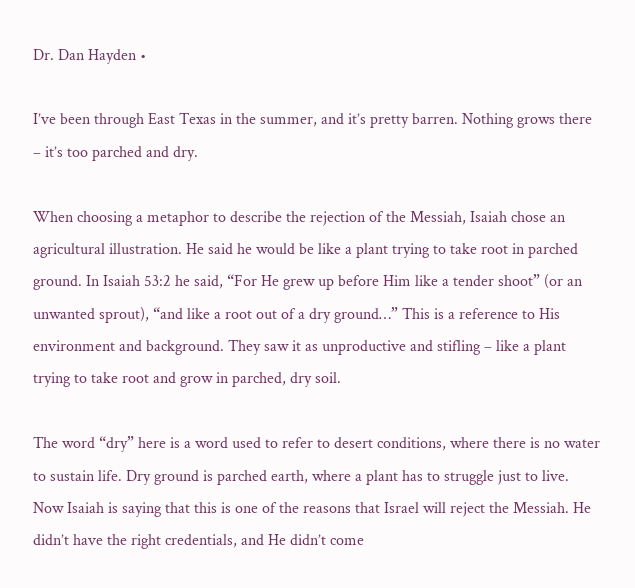Dr. Dan Hayden •

I’ve been through East Texas in the summer, and it’s pretty barren. Nothing grows there – it’s too parched and dry.

When choosing a metaphor to describe the rejection of the Messiah, Isaiah chose an agricultural illustration. He said he would be like a plant trying to take root in parched ground. In Isaiah 53:2 he said, “For He grew up before Him like a tender shoot” (or an unwanted sprout), “and like a root out of a dry ground…” This is a reference to His environment and background. They saw it as unproductive and stifling – like a plant trying to take root and grow in parched, dry soil.

The word “dry” here is a word used to refer to desert conditions, where there is no water to sustain life. Dry ground is parched earth, where a plant has to struggle just to live. Now Isaiah is saying that this is one of the reasons that Israel will reject the Messiah. He didn’t have the right credentials, and He didn’t come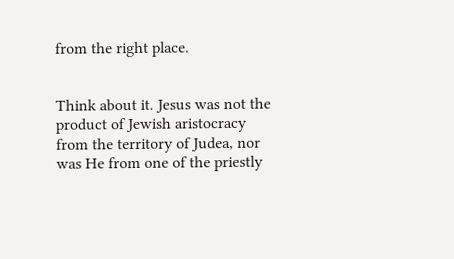from the right place.


Think about it. Jesus was not the product of Jewish aristocracy from the territory of Judea, nor was He from one of the priestly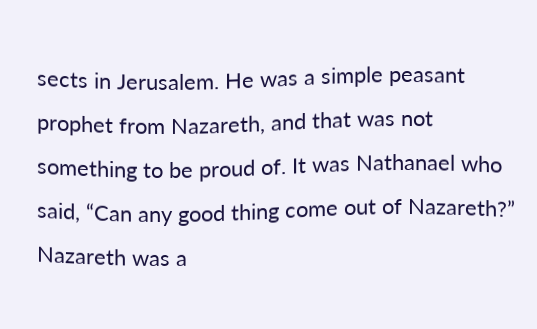sects in Jerusalem. He was a simple peasant prophet from Nazareth, and that was not something to be proud of. It was Nathanael who said, “Can any good thing come out of Nazareth?” Nazareth was a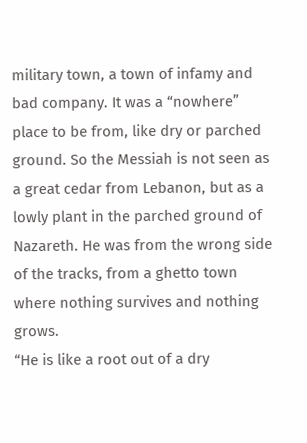military town, a town of infamy and bad company. It was a “nowhere” place to be from, like dry or parched ground. So the Messiah is not seen as a great cedar from Lebanon, but as a lowly plant in the parched ground of Nazareth. He was from the wrong side of the tracks, from a ghetto town where nothing survives and nothing grows.
“He is like a root out of a dry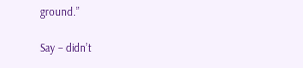ground.”

Say – didn’t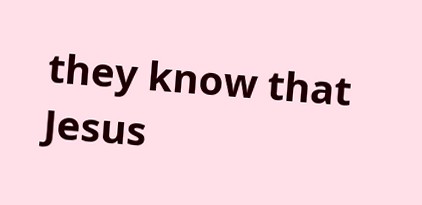they know that Jesus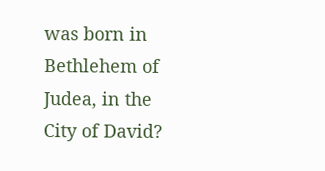was born in Bethlehem of Judea, in the City of David?